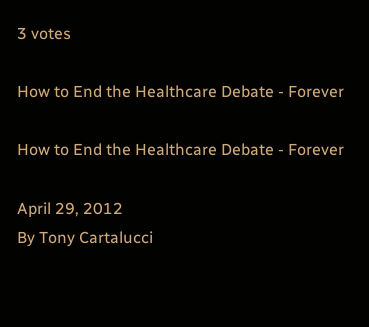3 votes

How to End the Healthcare Debate - Forever

How to End the Healthcare Debate - Forever

April 29, 2012
By Tony Cartalucci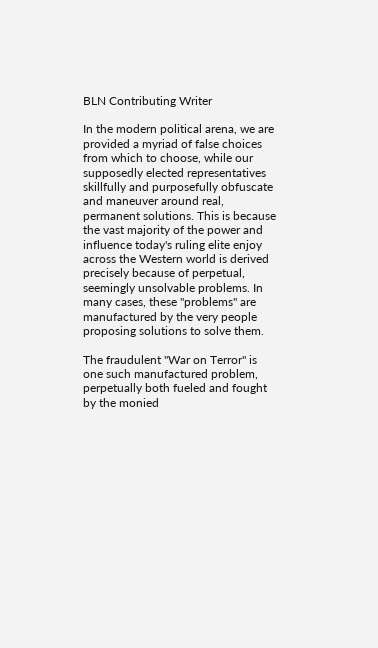BLN Contributing Writer

In the modern political arena, we are provided a myriad of false choices from which to choose, while our supposedly elected representatives skillfully and purposefully obfuscate and maneuver around real, permanent solutions. This is because the vast majority of the power and influence today's ruling elite enjoy across the Western world is derived precisely because of perpetual, seemingly unsolvable problems. In many cases, these "problems" are manufactured by the very people proposing solutions to solve them.

The fraudulent "War on Terror" is one such manufactured problem, perpetually both fueled and fought by the monied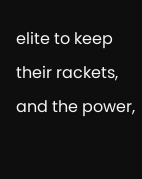elite to keep their rackets, and the power,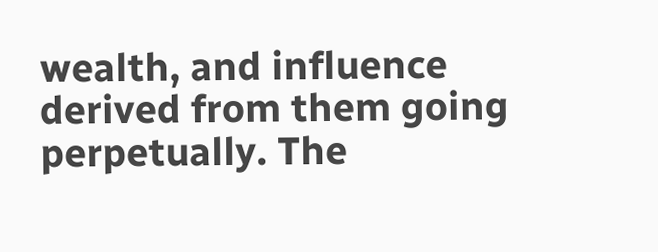wealth, and influence derived from them going perpetually. The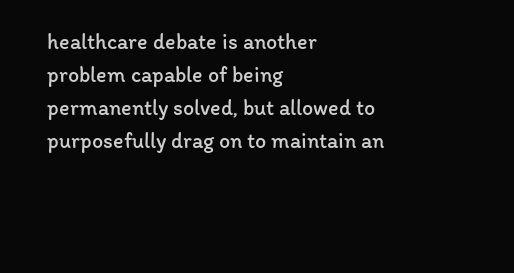healthcare debate is another problem capable of being permanently solved, but allowed to purposefully drag on to maintain an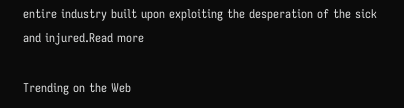entire industry built upon exploiting the desperation of the sick and injured.Read more

Trending on the Web